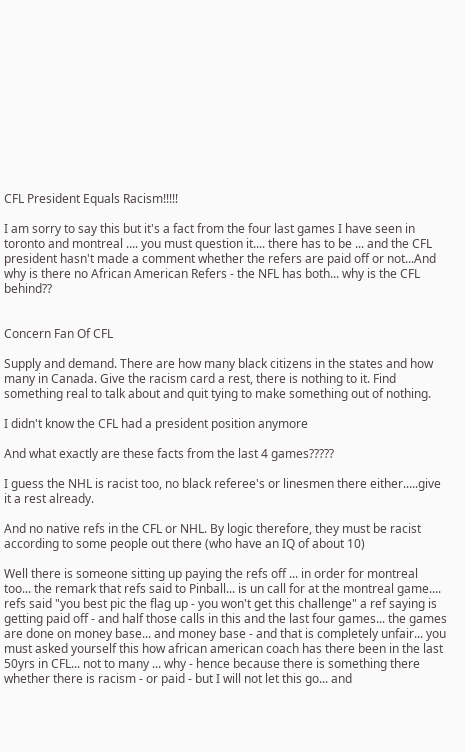CFL President Equals Racism!!!!!

I am sorry to say this but it's a fact from the four last games I have seen in toronto and montreal .... you must question it.... there has to be ... and the CFL president hasn't made a comment whether the refers are paid off or not...And why is there no African American Refers - the NFL has both... why is the CFL behind??


Concern Fan Of CFL

Supply and demand. There are how many black citizens in the states and how many in Canada. Give the racism card a rest, there is nothing to it. Find something real to talk about and quit tying to make something out of nothing.

I didn't know the CFL had a president position anymore

And what exactly are these facts from the last 4 games?????

I guess the NHL is racist too, no black referee's or linesmen there either.....give it a rest already.

And no native refs in the CFL or NHL. By logic therefore, they must be racist according to some people out there (who have an IQ of about 10)

Well there is someone sitting up paying the refs off ... in order for montreal too... the remark that refs said to Pinball... is un call for at the montreal game.... refs said "you best pic the flag up - you won't get this challenge" a ref saying is getting paid off - and half those calls in this and the last four games... the games are done on money base... and money base - and that is completely unfair... you must asked yourself this how african american coach has there been in the last 50yrs in CFL... not to many ... why - hence because there is something there whether there is racism - or paid - but I will not let this go... and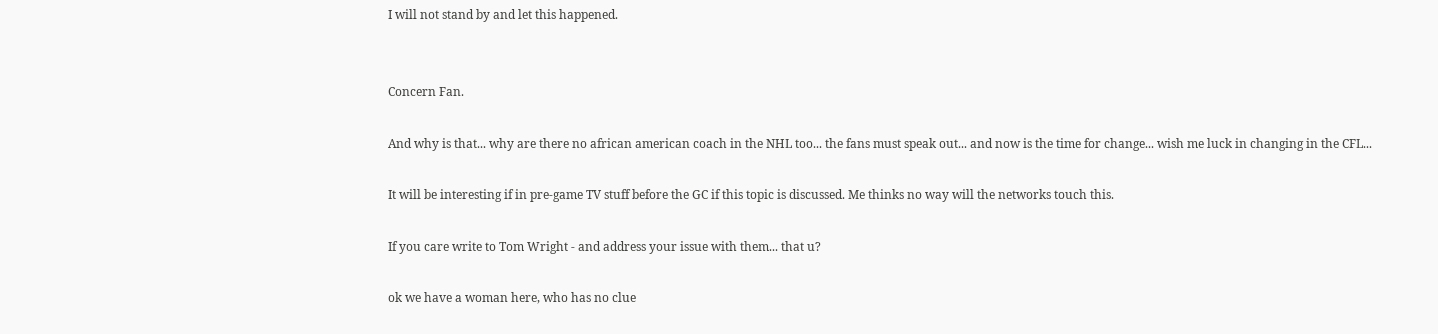I will not stand by and let this happened.


Concern Fan.

And why is that... why are there no african american coach in the NHL too... the fans must speak out... and now is the time for change... wish me luck in changing in the CFL...

It will be interesting if in pre-game TV stuff before the GC if this topic is discussed. Me thinks no way will the networks touch this.

If you care write to Tom Wright - and address your issue with them... that u?

ok we have a woman here, who has no clue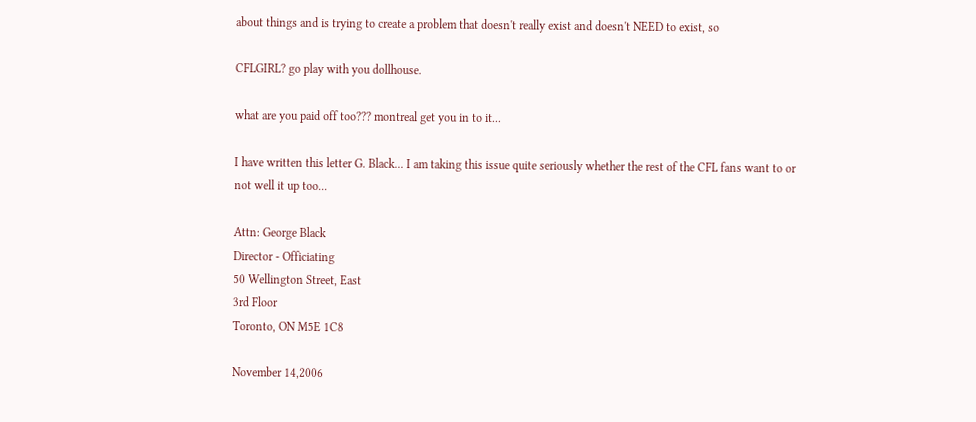about things and is trying to create a problem that doesn't really exist and doesn't NEED to exist, so

CFLGIRL? go play with you dollhouse.

what are you paid off too??? montreal get you in to it...

I have written this letter G. Black... I am taking this issue quite seriously whether the rest of the CFL fans want to or not well it up too...

Attn: George Black
Director - Officiating
50 Wellington Street, East
3rd Floor
Toronto, ON M5E 1C8

November 14,2006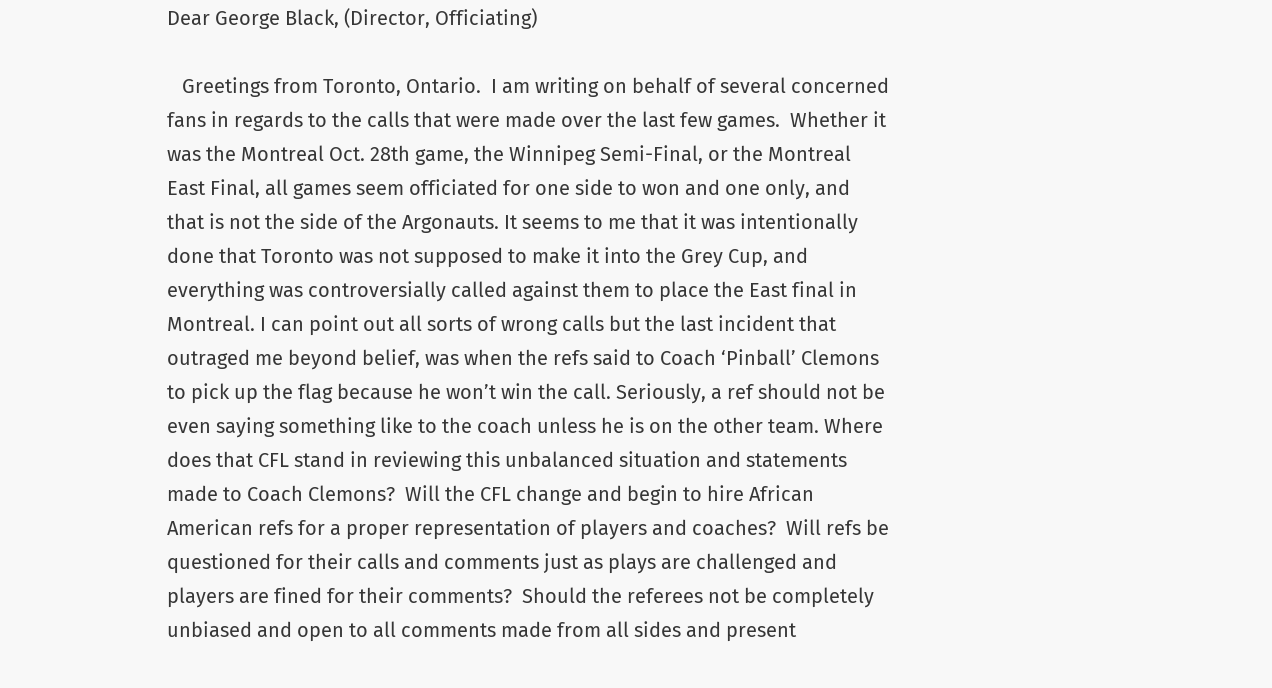Dear George Black, (Director, Officiating)

   Greetings from Toronto, Ontario.  I am writing on behalf of several concerned fans in regards to the calls that were made over the last few games.  Whether it was the Montreal Oct. 28th game, the Winnipeg Semi-Final, or the Montreal East Final, all games seem officiated for one side to won and one only, and that is not the side of the Argonauts. It seems to me that it was intentionally done that Toronto was not supposed to make it into the Grey Cup, and everything was controversially called against them to place the East final in Montreal. I can point out all sorts of wrong calls but the last incident that outraged me beyond belief, was when the refs said to Coach ‘Pinball’ Clemons to pick up the flag because he won’t win the call. Seriously, a ref should not be even saying something like to the coach unless he is on the other team. Where does that CFL stand in reviewing this unbalanced situation and statements made to Coach Clemons?  Will the CFL change and begin to hire African American refs for a proper representation of players and coaches?  Will refs be questioned for their calls and comments just as plays are challenged and players are fined for their comments?  Should the referees not be completely unbiased and open to all comments made from all sides and present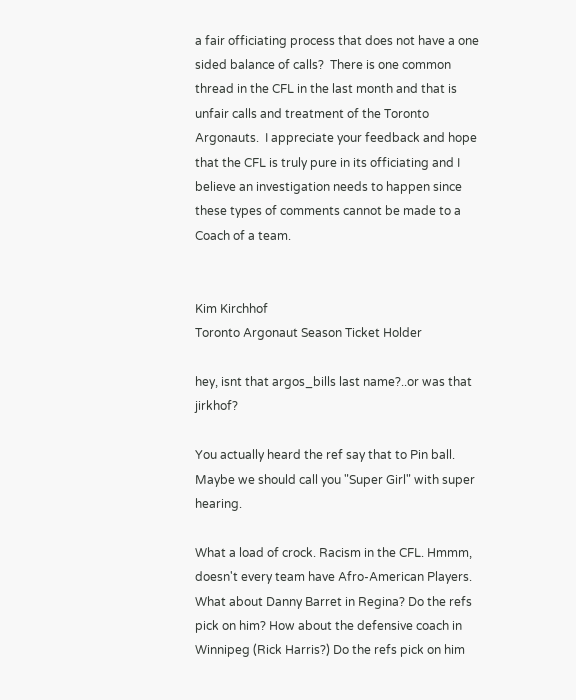a fair officiating process that does not have a one sided balance of calls?  There is one common thread in the CFL in the last month and that is unfair calls and treatment of the Toronto Argonauts.  I appreciate your feedback and hope that the CFL is truly pure in its officiating and I believe an investigation needs to happen since these types of comments cannot be made to a Coach of a team.


Kim Kirchhof
Toronto Argonaut Season Ticket Holder

hey, isnt that argos_bills last name?..or was that jirkhof?

You actually heard the ref say that to Pin ball. Maybe we should call you "Super Girl" with super hearing.

What a load of crock. Racism in the CFL. Hmmm, doesn't every team have Afro-American Players. What about Danny Barret in Regina? Do the refs pick on him? How about the defensive coach in Winnipeg (Rick Harris?) Do the refs pick on him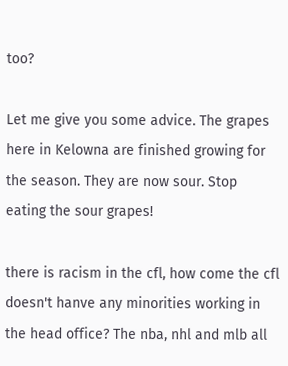too?

Let me give you some advice. The grapes here in Kelowna are finished growing for the season. They are now sour. Stop eating the sour grapes!

there is racism in the cfl, how come the cfl doesn't hanve any minorities working in the head office? The nba, nhl and mlb all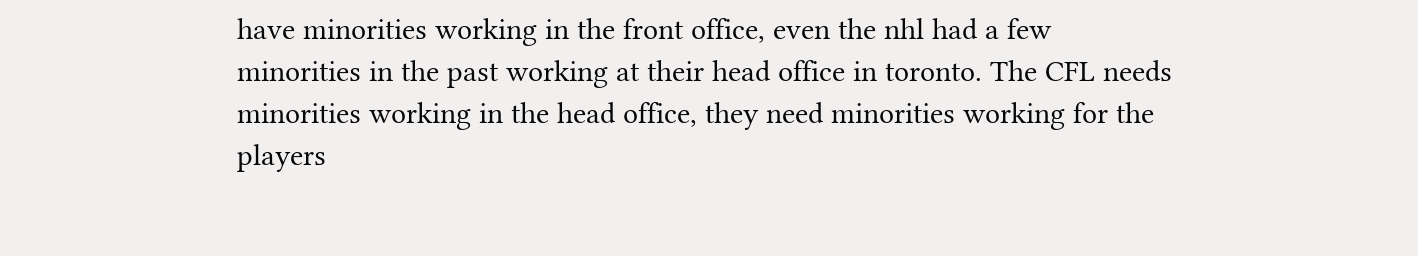have minorities working in the front office, even the nhl had a few minorities in the past working at their head office in toronto. The CFL needs minorities working in the head office, they need minorities working for the players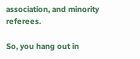association, and minority referees.

So, you hang out in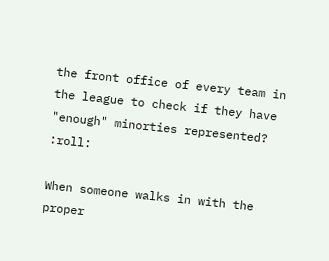the front office of every team in the league to check if they have "enough" minorties represented? :roll:

When someone walks in with the proper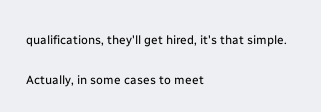qualifications, they'll get hired, it's that simple.

Actually, in some cases to meet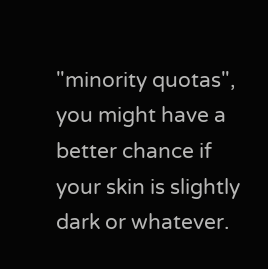"minority quotas", you might have a better chance if your skin is slightly dark or whatever.